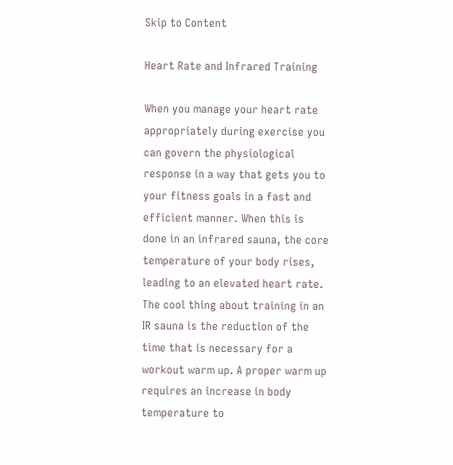Skip to Content

Heart Rate and Infrared Training

When you manage your heart rate appropriately during exercise you can govern the physiological response in a way that gets you to your fitness goals in a fast and efficient manner. When this is done in an infrared sauna, the core temperature of your body rises, leading to an elevated heart rate. The cool thing about training in an IR sauna is the reduction of the time that is necessary for a workout warm up. A proper warm up requires an increase in body temperature to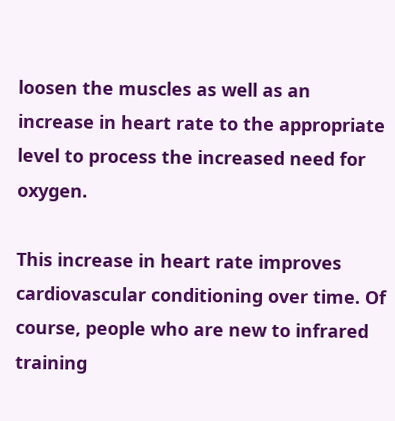loosen the muscles as well as an increase in heart rate to the appropriate level to process the increased need for oxygen.

This increase in heart rate improves cardiovascular conditioning over time. Of course, people who are new to infrared training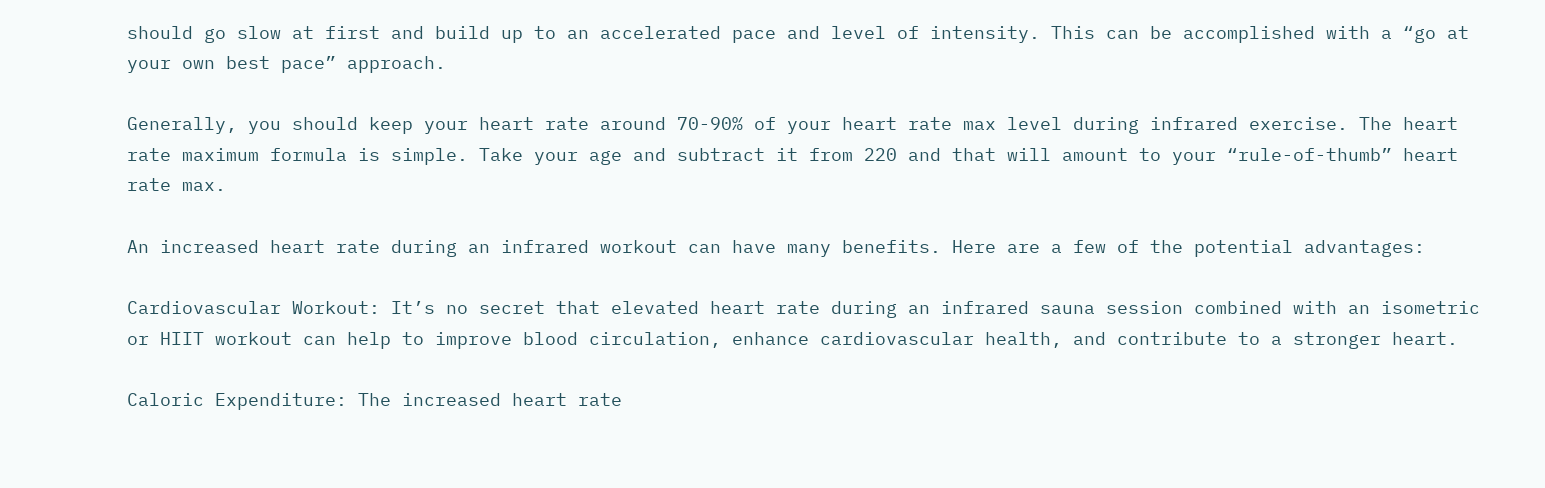should go slow at first and build up to an accelerated pace and level of intensity. This can be accomplished with a “go at your own best pace” approach.

Generally, you should keep your heart rate around 70-90% of your heart rate max level during infrared exercise. The heart rate maximum formula is simple. Take your age and subtract it from 220 and that will amount to your “rule-of-thumb” heart rate max.

An increased heart rate during an infrared workout can have many benefits. Here are a few of the potential advantages:

Cardiovascular Workout: It’s no secret that elevated heart rate during an infrared sauna session combined with an isometric or HIIT workout can help to improve blood circulation, enhance cardiovascular health, and contribute to a stronger heart.

Caloric Expenditure: The increased heart rate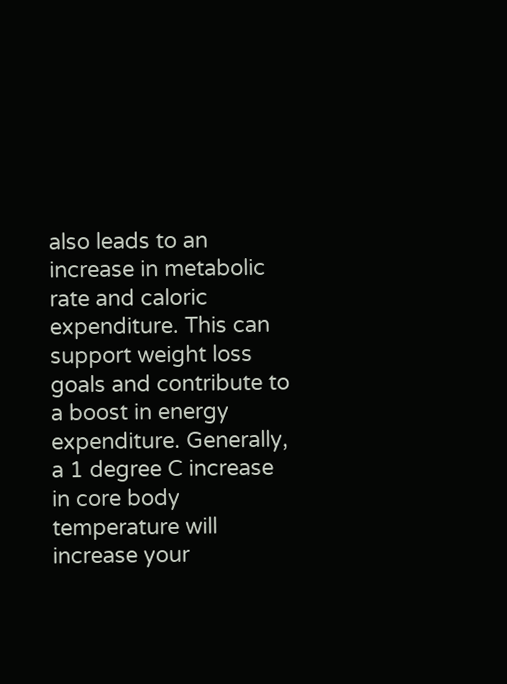also leads to an increase in metabolic rate and caloric expenditure. This can support weight loss goals and contribute to a boost in energy expenditure. Generally, a 1 degree C increase in core body temperature will increase your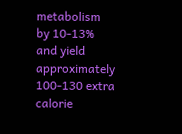metabolism by 10-13% and yield approximately 100-130 extra calorie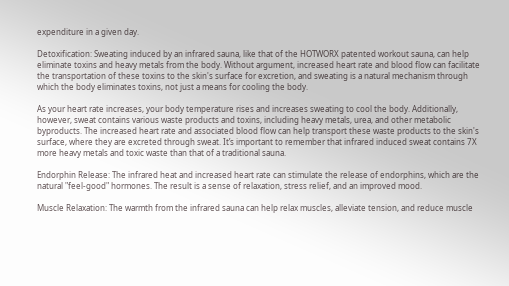expenditure in a given day.

Detoxification: Sweating induced by an infrared sauna, like that of the HOTWORX patented workout sauna, can help eliminate toxins and heavy metals from the body. Without argument, increased heart rate and blood flow can facilitate the transportation of these toxins to the skin's surface for excretion, and sweating is a natural mechanism through which the body eliminates toxins, not just a means for cooling the body.

As your heart rate increases, your body temperature rises and increases sweating to cool the body. Additionally, however, sweat contains various waste products and toxins, including heavy metals, urea, and other metabolic byproducts. The increased heart rate and associated blood flow can help transport these waste products to the skin's surface, where they are excreted through sweat. It’s important to remember that infrared induced sweat contains 7X more heavy metals and toxic waste than that of a traditional sauna.

Endorphin Release: The infrared heat and increased heart rate can stimulate the release of endorphins, which are the natural "feel-good" hormones. The result is a sense of relaxation, stress relief, and an improved mood.

Muscle Relaxation: The warmth from the infrared sauna can help relax muscles, alleviate tension, and reduce muscle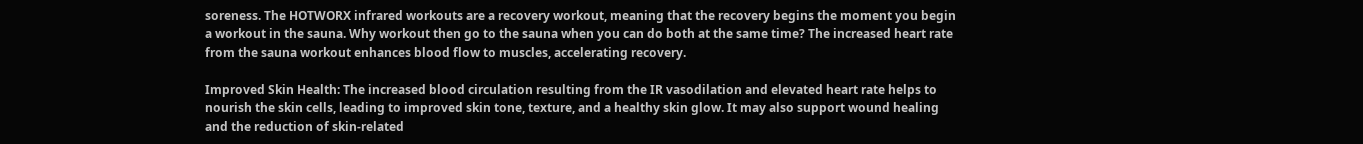soreness. The HOTWORX infrared workouts are a recovery workout, meaning that the recovery begins the moment you begin a workout in the sauna. Why workout then go to the sauna when you can do both at the same time? The increased heart rate from the sauna workout enhances blood flow to muscles, accelerating recovery.

Improved Skin Health: The increased blood circulation resulting from the IR vasodilation and elevated heart rate helps to nourish the skin cells, leading to improved skin tone, texture, and a healthy skin glow. It may also support wound healing and the reduction of skin-related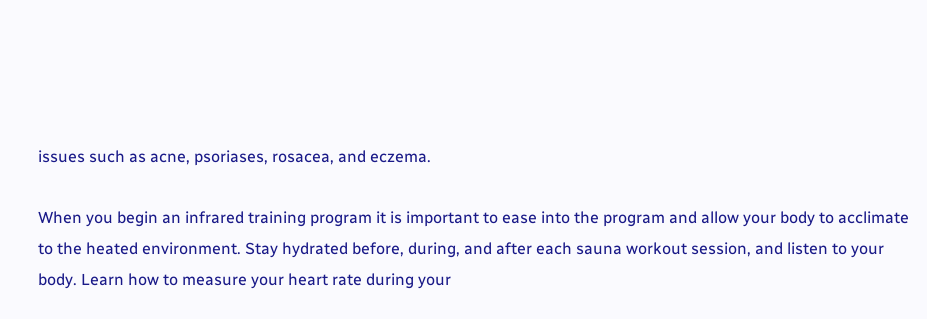issues such as acne, psoriases, rosacea, and eczema.

When you begin an infrared training program it is important to ease into the program and allow your body to acclimate to the heated environment. Stay hydrated before, during, and after each sauna workout session, and listen to your body. Learn how to measure your heart rate during your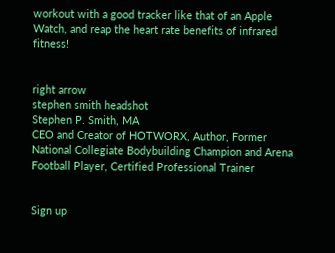workout with a good tracker like that of an Apple Watch, and reap the heart rate benefits of infrared fitness!


right arrow
stephen smith headshot
Stephen P. Smith, MA
CEO and Creator of HOTWORX, Author, Former National Collegiate Bodybuilding Champion and Arena Football Player, Certified Professional Trainer


Sign up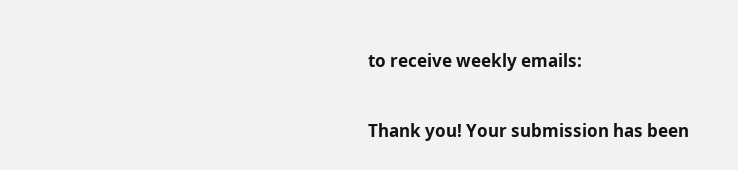to receive weekly emails:

Thank you! Your submission has been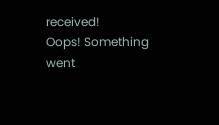received!
Oops! Something went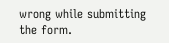wrong while submitting the form.